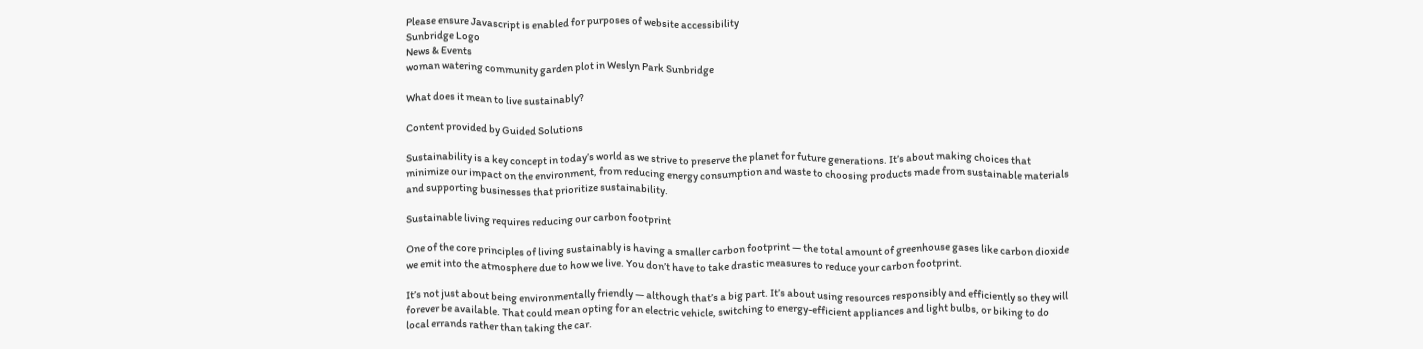Please ensure Javascript is enabled for purposes of website accessibility
Sunbridge Logo
News & Events
woman watering community garden plot in Weslyn Park Sunbridge

What does it mean to live sustainably?

Content provided by Guided Solutions

Sustainability is a key concept in today’s world as we strive to preserve the planet for future generations. It’s about making choices that minimize our impact on the environment, from reducing energy consumption and waste to choosing products made from sustainable materials and supporting businesses that prioritize sustainability.

Sustainable living requires reducing our carbon footprint

One of the core principles of living sustainably is having a smaller carbon footprint — the total amount of greenhouse gases like carbon dioxide we emit into the atmosphere due to how we live. You don’t have to take drastic measures to reduce your carbon footprint.

It’s not just about being environmentally friendly — although that’s a big part. It’s about using resources responsibly and efficiently so they will forever be available. That could mean opting for an electric vehicle, switching to energy-efficient appliances and light bulbs, or biking to do local errands rather than taking the car.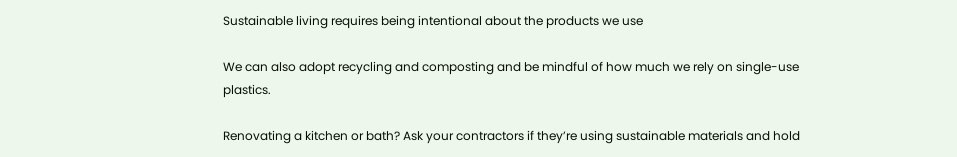Sustainable living requires being intentional about the products we use

We can also adopt recycling and composting and be mindful of how much we rely on single-use plastics.

Renovating a kitchen or bath? Ask your contractors if they’re using sustainable materials and hold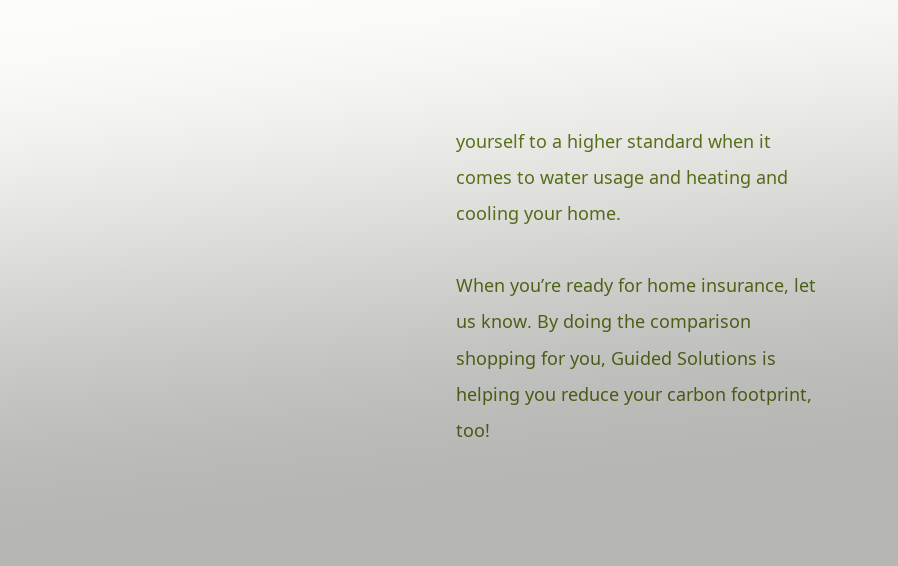yourself to a higher standard when it comes to water usage and heating and cooling your home.

When you’re ready for home insurance, let us know. By doing the comparison shopping for you, Guided Solutions is helping you reduce your carbon footprint, too!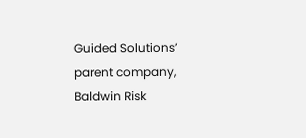Guided Solutions’ parent company, Baldwin Risk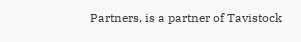Partners, is a partner of Tavistock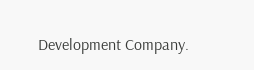Development Company.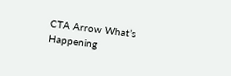CTA Arrow What’s Happening